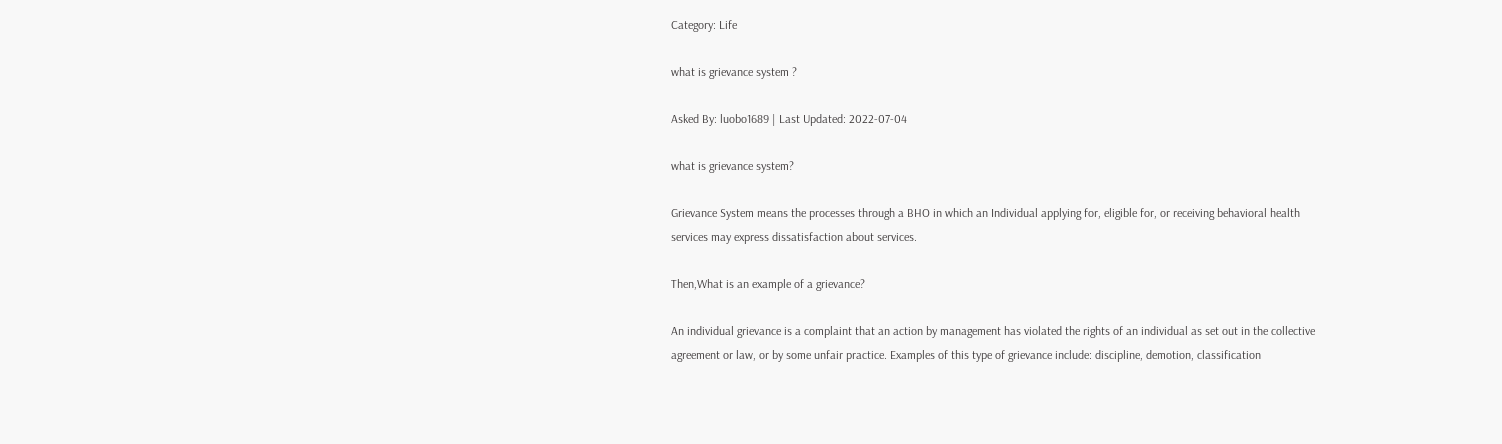Category: Life

what is grievance system ?

Asked By: luobo1689 | Last Updated: 2022-07-04

what is grievance system?

Grievance System means the processes through a BHO in which an Individual applying for, eligible for, or receiving behavioral health services may express dissatisfaction about services.

Then,What is an example of a grievance?

An individual grievance is a complaint that an action by management has violated the rights of an individual as set out in the collective agreement or law, or by some unfair practice. Examples of this type of grievance include: discipline, demotion, classification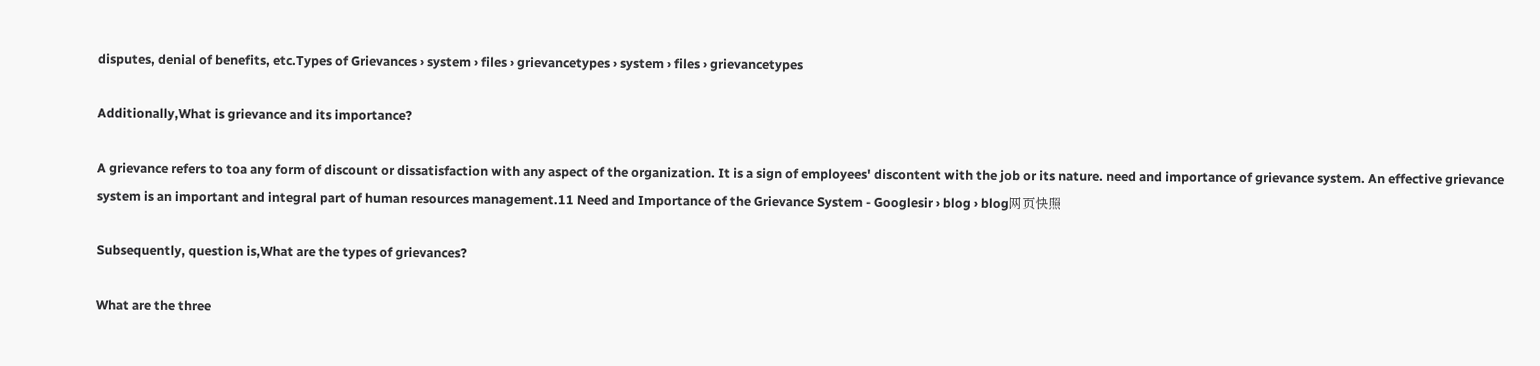disputes, denial of benefits, etc.Types of Grievances › system › files › grievancetypes › system › files › grievancetypes

Additionally,What is grievance and its importance?

A grievance refers to toa any form of discount or dissatisfaction with any aspect of the organization. It is a sign of employees' discontent with the job or its nature. need and importance of grievance system. An effective grievance system is an important and integral part of human resources management.11 Need and Importance of the Grievance System - Googlesir › blog › blog网页快照

Subsequently, question is,What are the types of grievances?

What are the three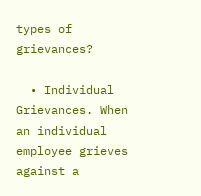types of grievances?

  • Individual Grievances. When an individual employee grieves against a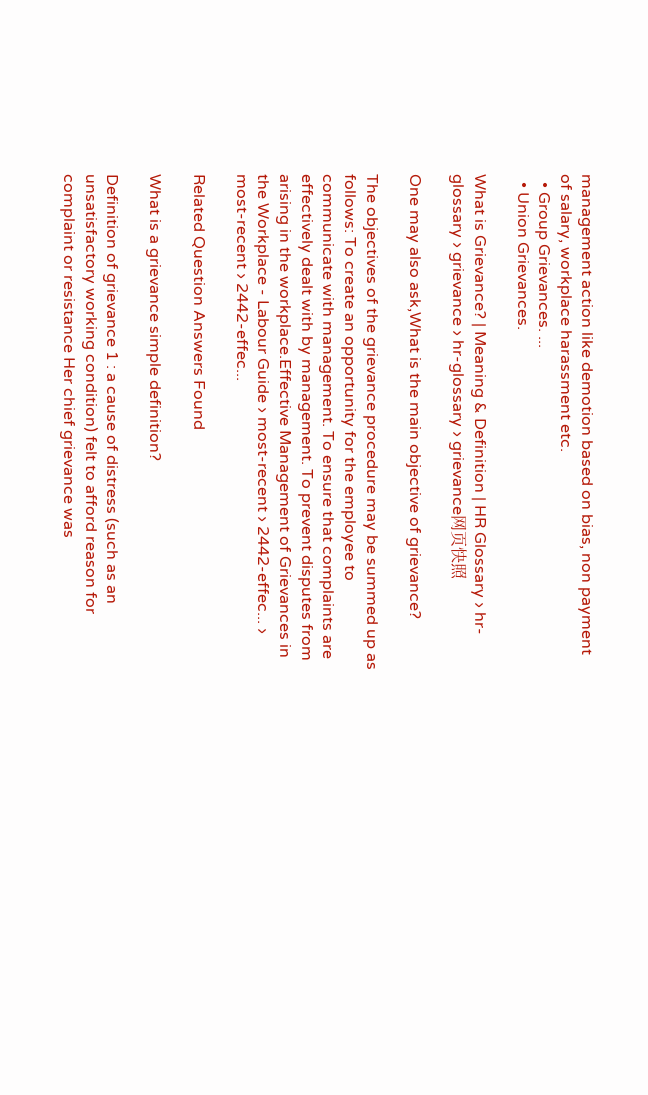management action like demotion based on bias, non payment of salary, workplace harassment etc.
  • Group Grievances. ...
  • Union Grievances.

What is Grievance? | Meaning & Definition | HR Glossary › hr-glossary › grievance › hr-glossary › grievance网页快照

One may also ask,What is the main objective of grievance?

The objectives of the grievance procedure may be summed up as follows: To create an opportunity for the employee to communicate with management. To ensure that complaints are effectively dealt with by management. To prevent disputes from arising in the workplace.Effective Management of Grievances in the Workplace - Labour Guide › most-recent › 2442-effec... › most-recent › 2442-effec...

Related Question Answers Found

What is a grievance simple definition?

Definition of grievance 1 : a cause of distress (such as an unsatisfactory working condition) felt to afford reason for complaint or resistance Her chief grievance was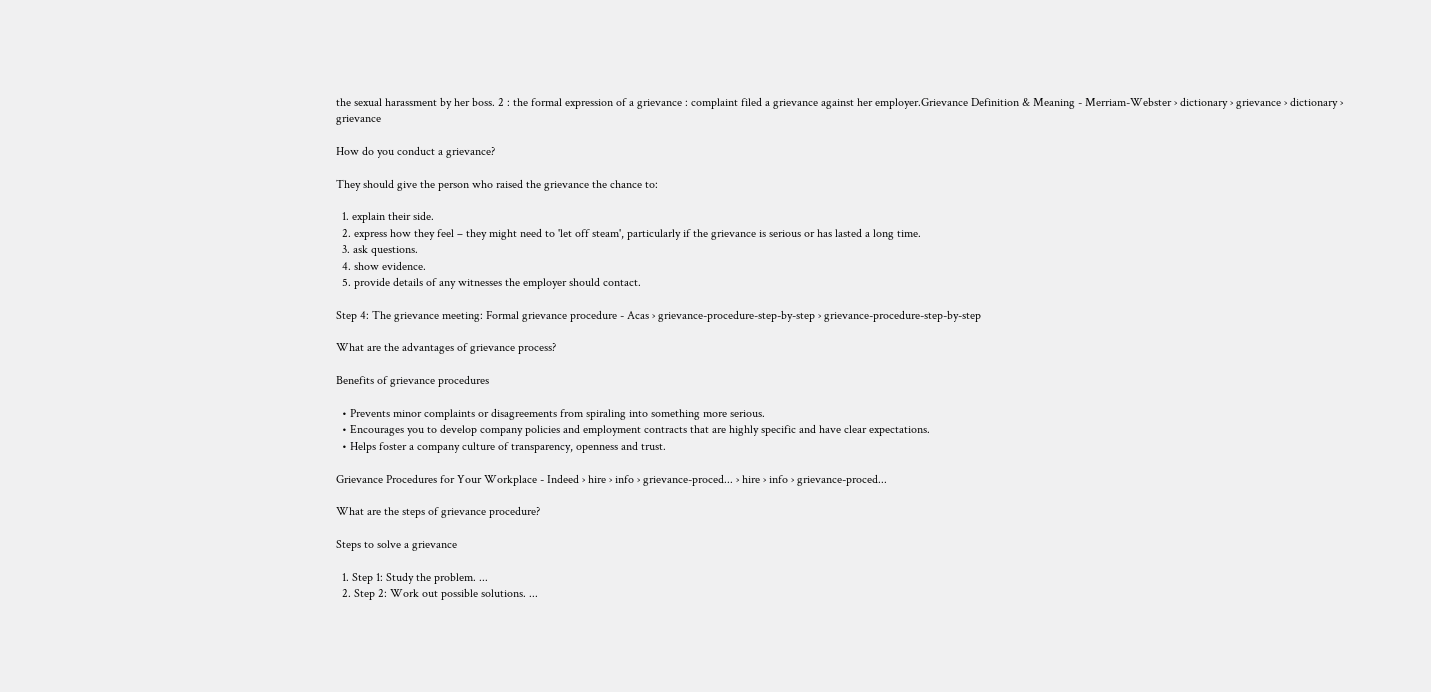the sexual harassment by her boss. 2 : the formal expression of a grievance : complaint filed a grievance against her employer.Grievance Definition & Meaning - Merriam-Webster › dictionary › grievance › dictionary › grievance

How do you conduct a grievance?

They should give the person who raised the grievance the chance to:

  1. explain their side.
  2. express how they feel – they might need to 'let off steam', particularly if the grievance is serious or has lasted a long time.
  3. ask questions.
  4. show evidence.
  5. provide details of any witnesses the employer should contact.

Step 4: The grievance meeting: Formal grievance procedure - Acas › grievance-procedure-step-by-step › grievance-procedure-step-by-step

What are the advantages of grievance process?

Benefits of grievance procedures

  • Prevents minor complaints or disagreements from spiraling into something more serious.
  • Encourages you to develop company policies and employment contracts that are highly specific and have clear expectations.
  • Helps foster a company culture of transparency, openness and trust.

Grievance Procedures for Your Workplace - Indeed › hire › info › grievance-proced... › hire › info › grievance-proced...

What are the steps of grievance procedure?

Steps to solve a grievance

  1. Step 1: Study the problem. ...
  2. Step 2: Work out possible solutions. ...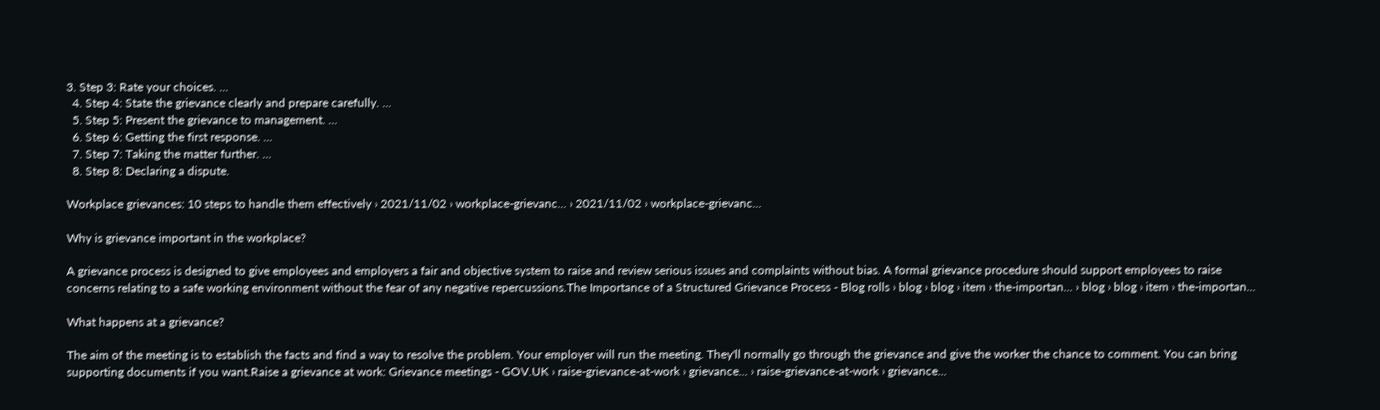3. Step 3: Rate your choices. ...
  4. Step 4: State the grievance clearly and prepare carefully. ...
  5. Step 5: Present the grievance to management. ...
  6. Step 6: Getting the first response. ...
  7. Step 7: Taking the matter further. ...
  8. Step 8: Declaring a dispute.

Workplace grievances: 10 steps to handle them effectively › 2021/11/02 › workplace-grievanc... › 2021/11/02 › workplace-grievanc...

Why is grievance important in the workplace?

A grievance process is designed to give employees and employers a fair and objective system to raise and review serious issues and complaints without bias. A formal grievance procedure should support employees to raise concerns relating to a safe working environment without the fear of any negative repercussions.The Importance of a Structured Grievance Process - Blog rolls › blog › blog › item › the-importan... › blog › blog › item › the-importan...

What happens at a grievance?

The aim of the meeting is to establish the facts and find a way to resolve the problem. Your employer will run the meeting. They'll normally go through the grievance and give the worker the chance to comment. You can bring supporting documents if you want.Raise a grievance at work: Grievance meetings - GOV.UK › raise-grievance-at-work › grievance... › raise-grievance-at-work › grievance...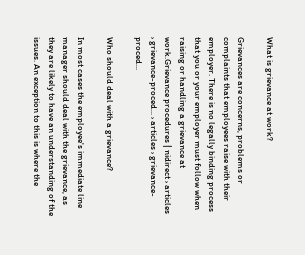What is grievance at work?

Grievances are concerns, problems or complaints that employees raise with their employer. There is no legally binding process that you or your employer must follow when raising or handling a grievance at work.Grievance procedures | nidirect › articles › grievance-proced... › articles › grievance-proced...

Who should deal with a grievance?

In most cases the employee's immediate line manager should deal with the grievance, as they are likely to have an understanding of the issues. An exception to this is where the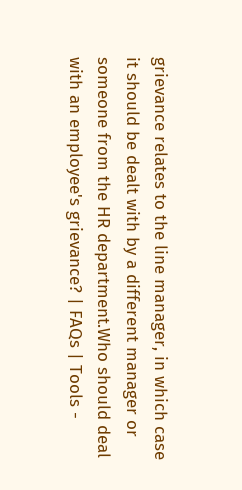grievance relates to the line manager, in which case it should be dealt with by a different manager or someone from the HR department.Who should deal with an employee's grievance? | FAQs | Tools -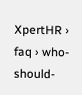XpertHR › faq › who-should-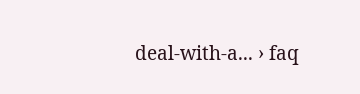deal-with-a... › faq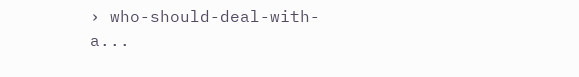› who-should-deal-with-a...